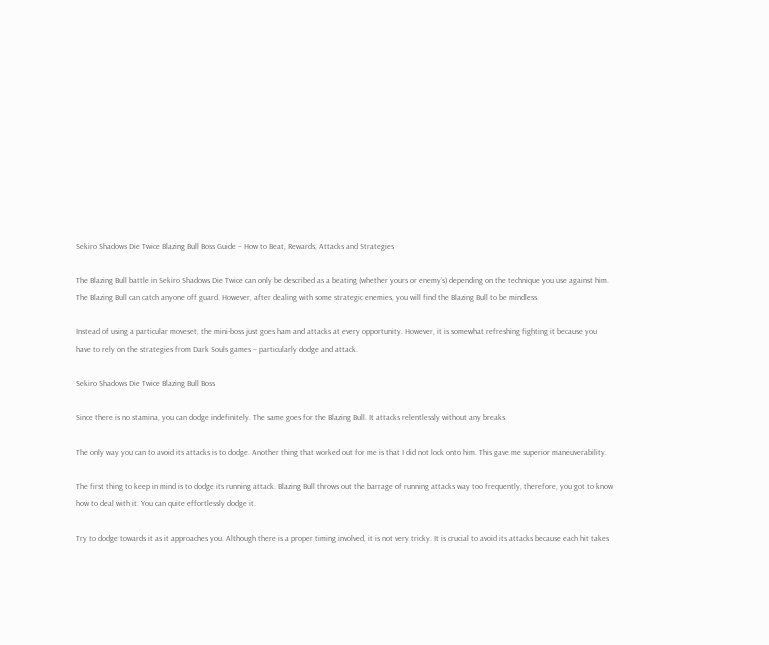Sekiro Shadows Die Twice Blazing Bull Boss Guide – How to Beat, Rewards, Attacks and Strategies

The Blazing Bull battle in Sekiro Shadows Die Twice can only be described as a beating (whether yours or enemy’s) depending on the technique you use against him. The Blazing Bull can catch anyone off guard. However, after dealing with some strategic enemies, you will find the Blazing Bull to be mindless.

Instead of using a particular moveset, the mini-boss just goes ham and attacks at every opportunity. However, it is somewhat refreshing fighting it because you have to rely on the strategies from Dark Souls games – particularly dodge and attack.

Sekiro Shadows Die Twice Blazing Bull Boss

Since there is no stamina, you can dodge indefinitely. The same goes for the Blazing Bull. It attacks relentlessly without any breaks.

The only way you can to avoid its attacks is to dodge. Another thing that worked out for me is that I did not lock onto him. This gave me superior maneuverability.

The first thing to keep in mind is to dodge its running attack. Blazing Bull throws out the barrage of running attacks way too frequently, therefore, you got to know how to deal with it. You can quite effortlessly dodge it.

Try to dodge towards it as it approaches you. Although there is a proper timing involved, it is not very tricky. It is crucial to avoid its attacks because each hit takes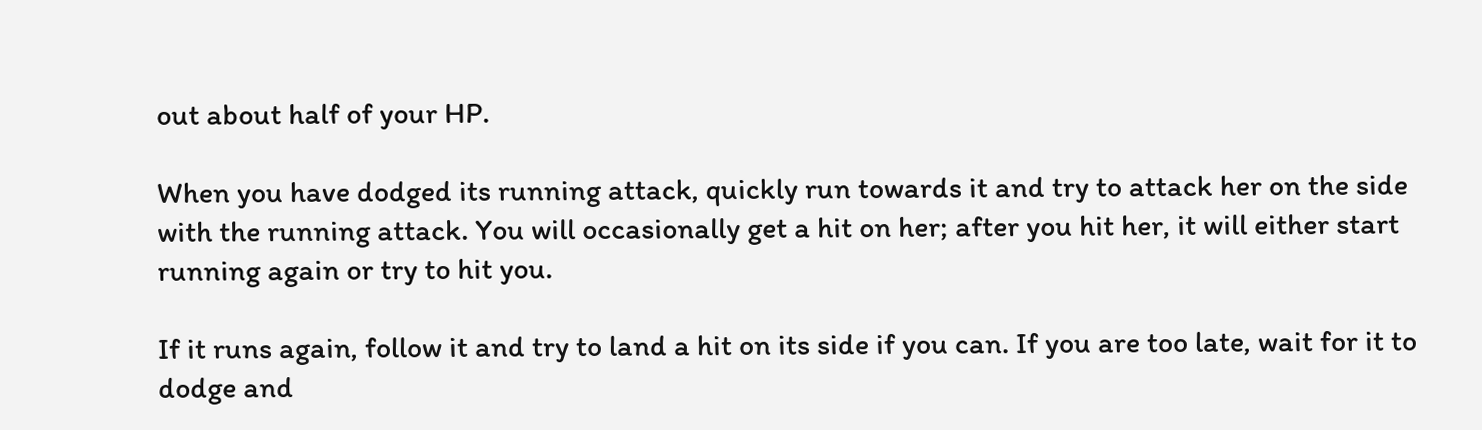out about half of your HP.

When you have dodged its running attack, quickly run towards it and try to attack her on the side with the running attack. You will occasionally get a hit on her; after you hit her, it will either start running again or try to hit you.

If it runs again, follow it and try to land a hit on its side if you can. If you are too late, wait for it to dodge and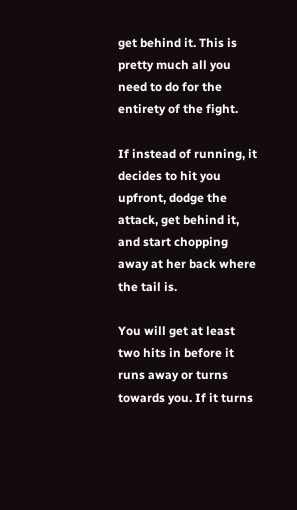get behind it. This is pretty much all you need to do for the entirety of the fight.

If instead of running, it decides to hit you upfront, dodge the attack, get behind it, and start chopping away at her back where the tail is.

You will get at least two hits in before it runs away or turns towards you. If it turns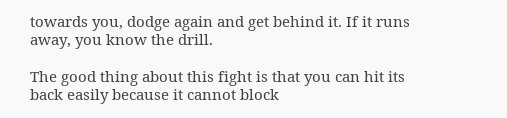towards you, dodge again and get behind it. If it runs away, you know the drill.

The good thing about this fight is that you can hit its back easily because it cannot block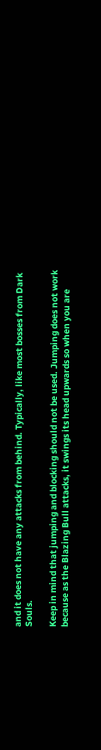and it does not have any attacks from behind. Typically, like most bosses from Dark Souls.

Keep in mind that jumping and blocking should not be used. Jumping does not work because as the Blazing Bull attacks, it swings its head upwards so when you are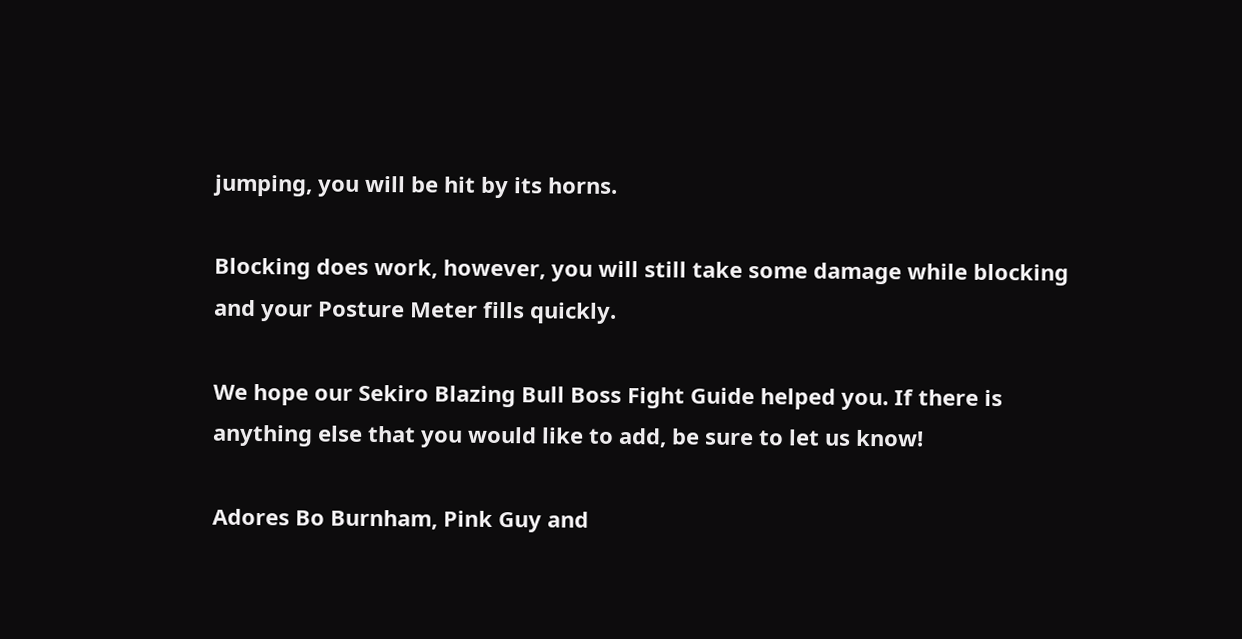jumping, you will be hit by its horns.

Blocking does work, however, you will still take some damage while blocking and your Posture Meter fills quickly.

We hope our Sekiro Blazing Bull Boss Fight Guide helped you. If there is anything else that you would like to add, be sure to let us know!

Adores Bo Burnham, Pink Guy and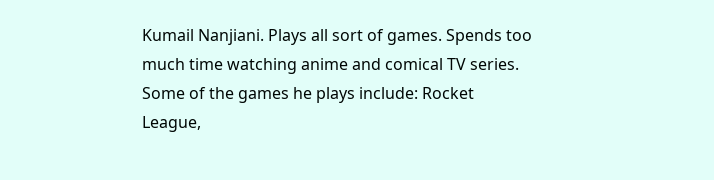Kumail Nanjiani. Plays all sort of games. Spends too much time watching anime and comical TV series. Some of the games he plays include: Rocket League,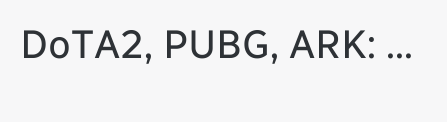DoTA2, PUBG, ARK: ...